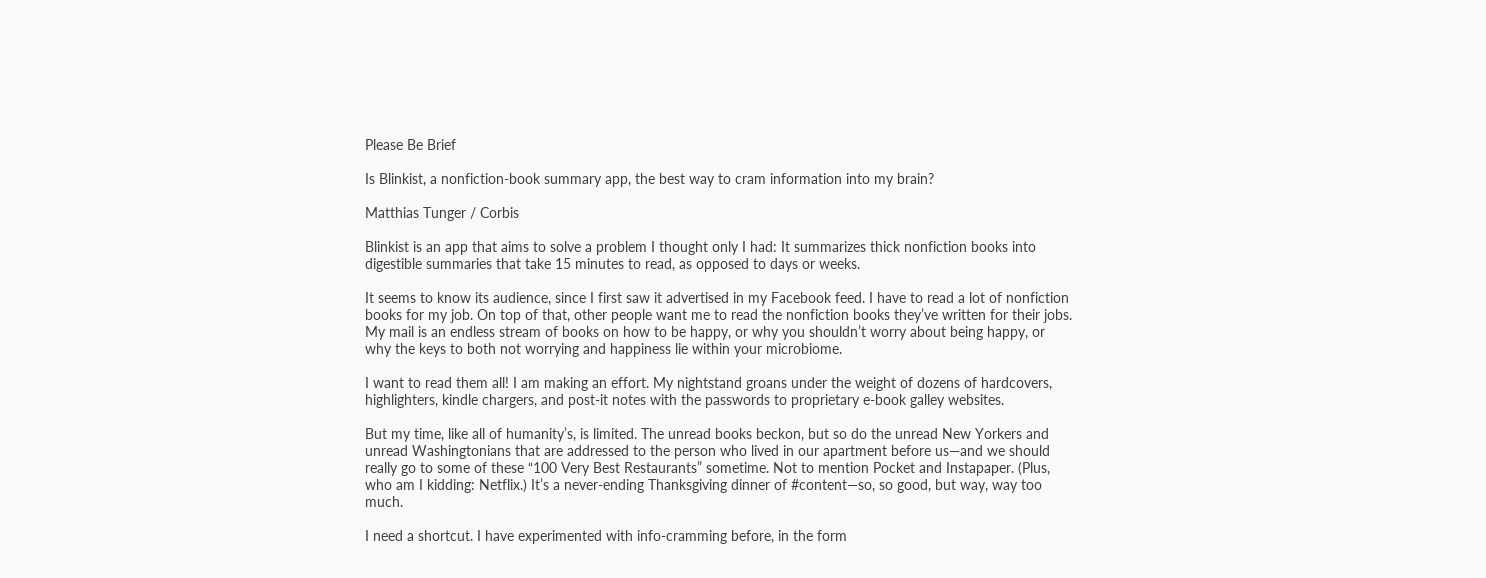Please Be Brief

Is Blinkist, a nonfiction-book summary app, the best way to cram information into my brain?

Matthias Tunger / Corbis

Blinkist is an app that aims to solve a problem I thought only I had: It summarizes thick nonfiction books into digestible summaries that take 15 minutes to read, as opposed to days or weeks.

It seems to know its audience, since I first saw it advertised in my Facebook feed. I have to read a lot of nonfiction books for my job. On top of that, other people want me to read the nonfiction books they’ve written for their jobs. My mail is an endless stream of books on how to be happy, or why you shouldn’t worry about being happy, or why the keys to both not worrying and happiness lie within your microbiome.

I want to read them all! I am making an effort. My nightstand groans under the weight of dozens of hardcovers, highlighters, kindle chargers, and post-it notes with the passwords to proprietary e-book galley websites.

But my time, like all of humanity’s, is limited. The unread books beckon, but so do the unread New Yorkers and unread Washingtonians that are addressed to the person who lived in our apartment before us—and we should really go to some of these “100 Very Best Restaurants” sometime. Not to mention Pocket and Instapaper. (Plus, who am I kidding: Netflix.) It’s a never-ending Thanksgiving dinner of #content—so, so good, but way, way too much.

I need a shortcut. I have experimented with info-cramming before, in the form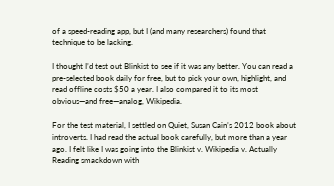of a speed-reading app, but I (and many researchers) found that technique to be lacking.

I thought I’d test out Blinkist to see if it was any better. You can read a pre-selected book daily for free, but to pick your own, highlight, and read offline costs $50 a year. I also compared it to its most obvious—and free—analog, Wikipedia.

For the test material, I settled on Quiet, Susan Cain’s 2012 book about introverts. I had read the actual book carefully, but more than a year ago. I felt like I was going into the Blinkist v. Wikipedia v. Actually Reading smackdown with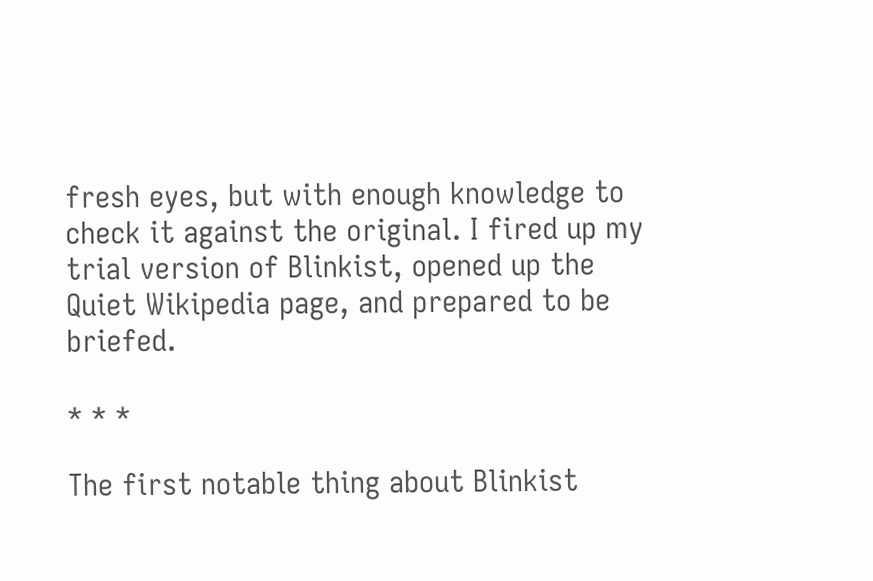fresh eyes, but with enough knowledge to check it against the original. I fired up my trial version of Blinkist, opened up the Quiet Wikipedia page, and prepared to be briefed.

* * *

The first notable thing about Blinkist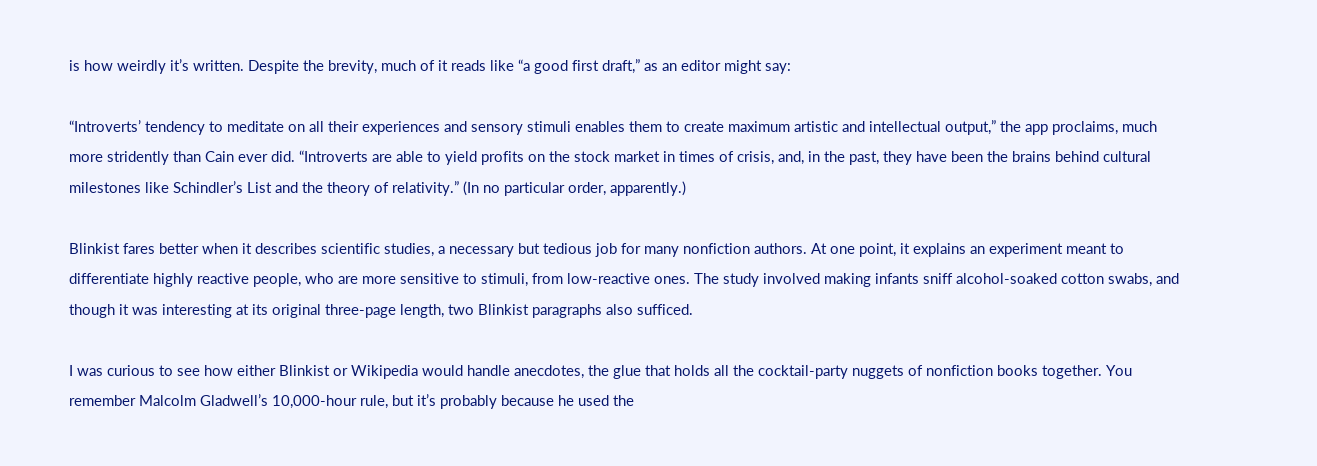is how weirdly it’s written. Despite the brevity, much of it reads like “a good first draft,” as an editor might say:

“Introverts’ tendency to meditate on all their experiences and sensory stimuli enables them to create maximum artistic and intellectual output,” the app proclaims, much more stridently than Cain ever did. “Introverts are able to yield profits on the stock market in times of crisis, and, in the past, they have been the brains behind cultural milestones like Schindler’s List and the theory of relativity.” (In no particular order, apparently.)

Blinkist fares better when it describes scientific studies, a necessary but tedious job for many nonfiction authors. At one point, it explains an experiment meant to differentiate highly reactive people, who are more sensitive to stimuli, from low-reactive ones. The study involved making infants sniff alcohol-soaked cotton swabs, and though it was interesting at its original three-page length, two Blinkist paragraphs also sufficed.

I was curious to see how either Blinkist or Wikipedia would handle anecdotes, the glue that holds all the cocktail-party nuggets of nonfiction books together. You remember Malcolm Gladwell’s 10,000-hour rule, but it’s probably because he used the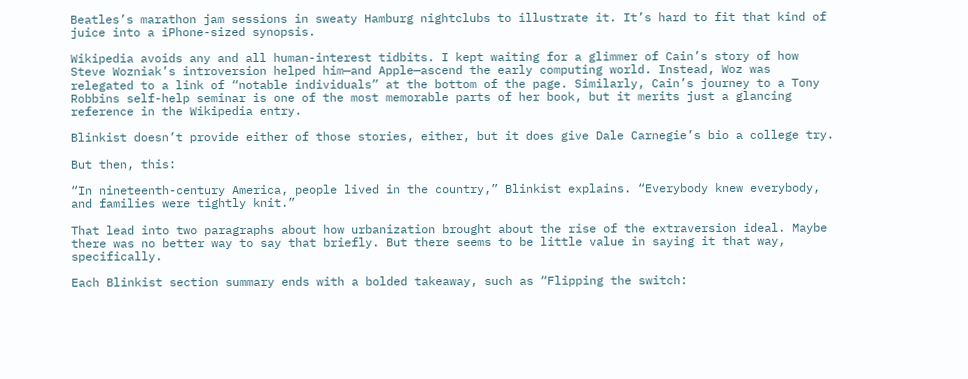Beatles’s marathon jam sessions in sweaty Hamburg nightclubs to illustrate it. It’s hard to fit that kind of juice into a iPhone-sized synopsis.

Wikipedia avoids any and all human-interest tidbits. I kept waiting for a glimmer of Cain’s story of how Steve Wozniak’s introversion helped him—and Apple—ascend the early computing world. Instead, Woz was relegated to a link of “notable individuals” at the bottom of the page. Similarly, Cain’s journey to a Tony Robbins self-help seminar is one of the most memorable parts of her book, but it merits just a glancing reference in the Wikipedia entry.

Blinkist doesn’t provide either of those stories, either, but it does give Dale Carnegie’s bio a college try.

But then, this:

“In nineteenth-century America, people lived in the country,” Blinkist explains. “Everybody knew everybody, and families were tightly knit.”

That lead into two paragraphs about how urbanization brought about the rise of the extraversion ideal. Maybe there was no better way to say that briefly. But there seems to be little value in saying it that way, specifically.

Each Blinkist section summary ends with a bolded takeaway, such as “Flipping the switch: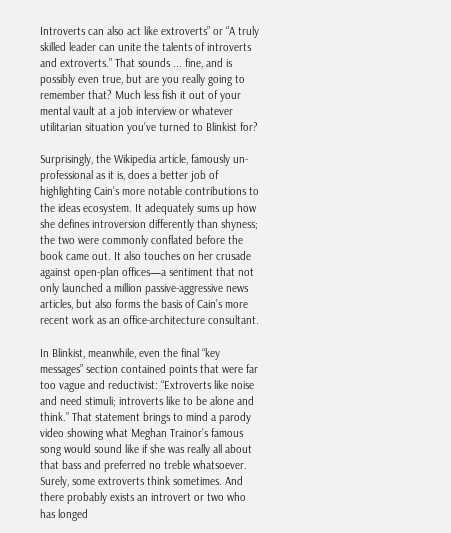Introverts can also act like extroverts” or “A truly skilled leader can unite the talents of introverts and extroverts.” That sounds ... fine, and is possibly even true, but are you really going to remember that? Much less fish it out of your mental vault at a job interview or whatever utilitarian situation you’ve turned to Blinkist for?

Surprisingly, the Wikipedia article, famously un-professional as it is, does a better job of highlighting Cain’s more notable contributions to the ideas ecosystem. It adequately sums up how she defines introversion differently than shyness; the two were commonly conflated before the book came out. It also touches on her crusade against open-plan offices—a sentiment that not only launched a million passive-aggressive news articles, but also forms the basis of Cain’s more recent work as an office-architecture consultant.

In Blinkist, meanwhile, even the final “key messages” section contained points that were far too vague and reductivist: “Extroverts like noise and need stimuli; introverts like to be alone and think.” That statement brings to mind a parody video showing what Meghan Trainor’s famous song would sound like if she was really all about that bass and preferred no treble whatsoever. Surely, some extroverts think sometimes. And there probably exists an introvert or two who has longed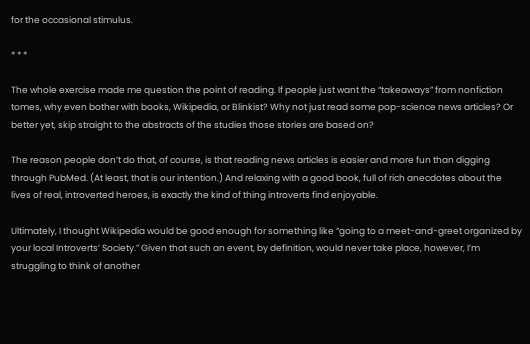for the occasional stimulus.

* * *

The whole exercise made me question the point of reading. If people just want the “takeaways” from nonfiction tomes, why even bother with books, Wikipedia, or Blinkist? Why not just read some pop-science news articles? Or better yet, skip straight to the abstracts of the studies those stories are based on?

The reason people don’t do that, of course, is that reading news articles is easier and more fun than digging through PubMed. (At least, that is our intention.) And relaxing with a good book, full of rich anecdotes about the lives of real, introverted heroes, is exactly the kind of thing introverts find enjoyable.

Ultimately, I thought Wikipedia would be good enough for something like “going to a meet-and-greet organized by your local Introverts’ Society.” Given that such an event, by definition, would never take place, however, I’m struggling to think of another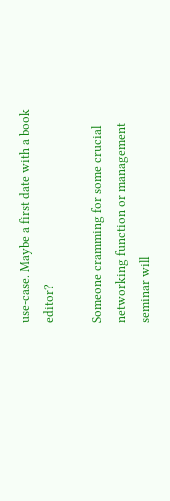use-case. Maybe a first date with a book editor?

Someone cramming for some crucial networking function or management seminar will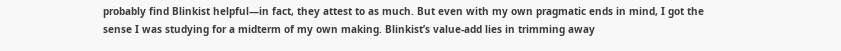probably find Blinkist helpful—in fact, they attest to as much. But even with my own pragmatic ends in mind, I got the sense I was studying for a midterm of my own making. Blinkist’s value-add lies in trimming away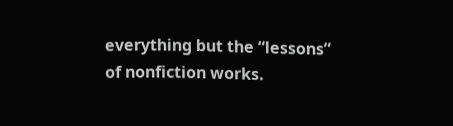everything but the “lessons” of nonfiction works.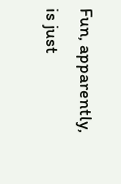Fun, apparently, is just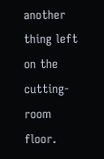another thing left on the cutting-room floor.